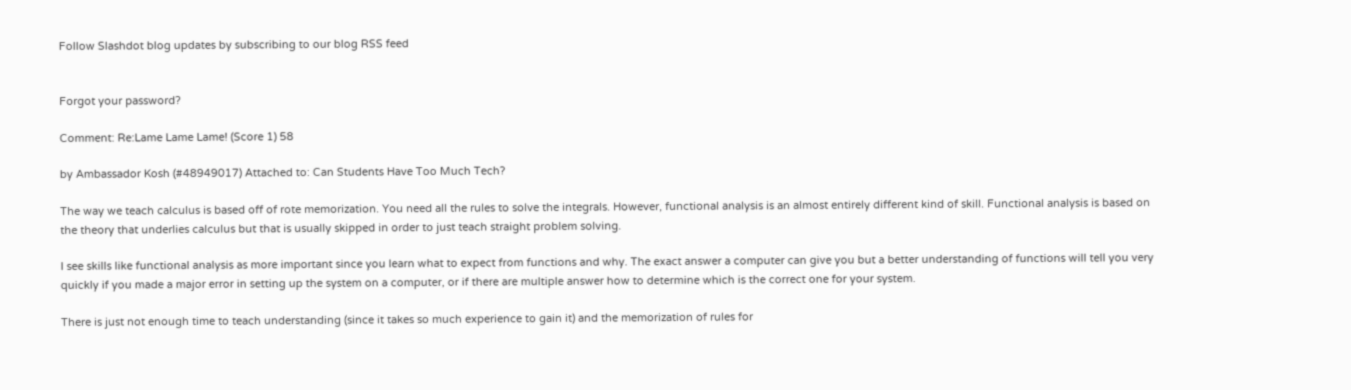Follow Slashdot blog updates by subscribing to our blog RSS feed


Forgot your password?

Comment: Re:Lame Lame Lame! (Score 1) 58

by Ambassador Kosh (#48949017) Attached to: Can Students Have Too Much Tech?

The way we teach calculus is based off of rote memorization. You need all the rules to solve the integrals. However, functional analysis is an almost entirely different kind of skill. Functional analysis is based on the theory that underlies calculus but that is usually skipped in order to just teach straight problem solving.

I see skills like functional analysis as more important since you learn what to expect from functions and why. The exact answer a computer can give you but a better understanding of functions will tell you very quickly if you made a major error in setting up the system on a computer, or if there are multiple answer how to determine which is the correct one for your system.

There is just not enough time to teach understanding (since it takes so much experience to gain it) and the memorization of rules for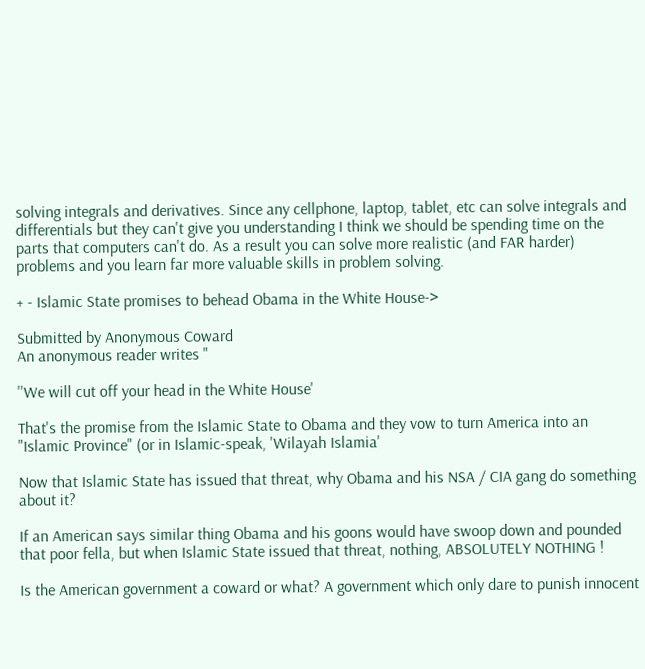solving integrals and derivatives. Since any cellphone, laptop, tablet, etc can solve integrals and differentials but they can't give you understanding I think we should be spending time on the parts that computers can't do. As a result you can solve more realistic (and FAR harder) problems and you learn far more valuable skills in problem solving.

+ - Islamic State promises to behead Obama in the White House->

Submitted by Anonymous Coward
An anonymous reader writes "

''We will cut off your head in the White House'

That's the promise from the Islamic State to Obama and they vow to turn America into an "Islamic Province" (or in Islamic-speak, 'Wilayah Islamia'

Now that Islamic State has issued that threat, why Obama and his NSA / CIA gang do something about it?

If an American says similar thing Obama and his goons would have swoop down and pounded that poor fella, but when Islamic State issued that threat, nothing, ABSOLUTELY NOTHING !

Is the American government a coward or what? A government which only dare to punish innocent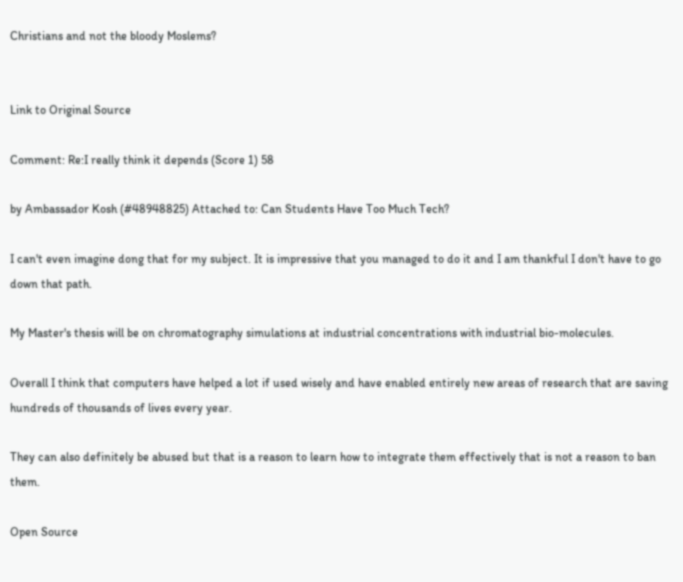Christians and not the bloody Moslems?


Link to Original Source

Comment: Re:I really think it depends (Score 1) 58

by Ambassador Kosh (#48948825) Attached to: Can Students Have Too Much Tech?

I can't even imagine dong that for my subject. It is impressive that you managed to do it and I am thankful I don't have to go down that path.

My Master's thesis will be on chromatography simulations at industrial concentrations with industrial bio-molecules.

Overall I think that computers have helped a lot if used wisely and have enabled entirely new areas of research that are saving hundreds of thousands of lives every year.

They can also definitely be abused but that is a reason to learn how to integrate them effectively that is not a reason to ban them.

Open Source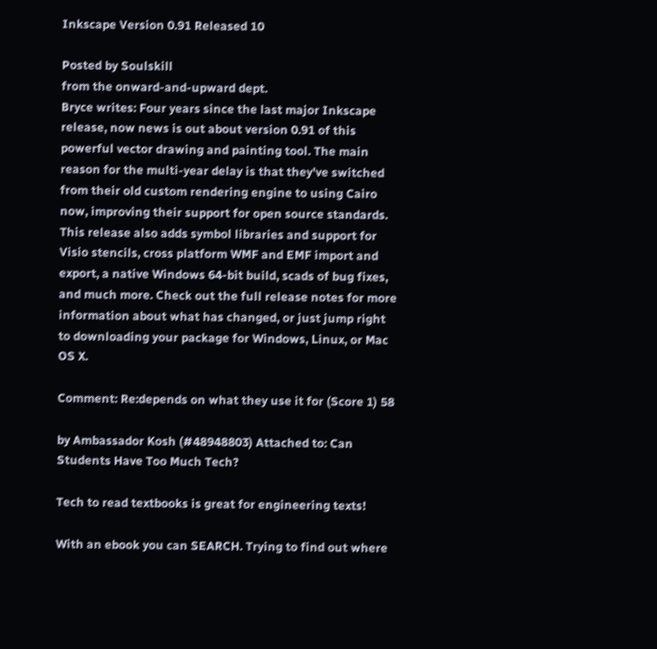Inkscape Version 0.91 Released 10

Posted by Soulskill
from the onward-and-upward dept.
Bryce writes: Four years since the last major Inkscape release, now news is out about version 0.91 of this powerful vector drawing and painting tool. The main reason for the multi-year delay is that they've switched from their old custom rendering engine to using Cairo now, improving their support for open source standards. This release also adds symbol libraries and support for Visio stencils, cross platform WMF and EMF import and export, a native Windows 64-bit build, scads of bug fixes, and much more. Check out the full release notes for more information about what has changed, or just jump right to downloading your package for Windows, Linux, or Mac OS X.

Comment: Re:depends on what they use it for (Score 1) 58

by Ambassador Kosh (#48948803) Attached to: Can Students Have Too Much Tech?

Tech to read textbooks is great for engineering texts!

With an ebook you can SEARCH. Trying to find out where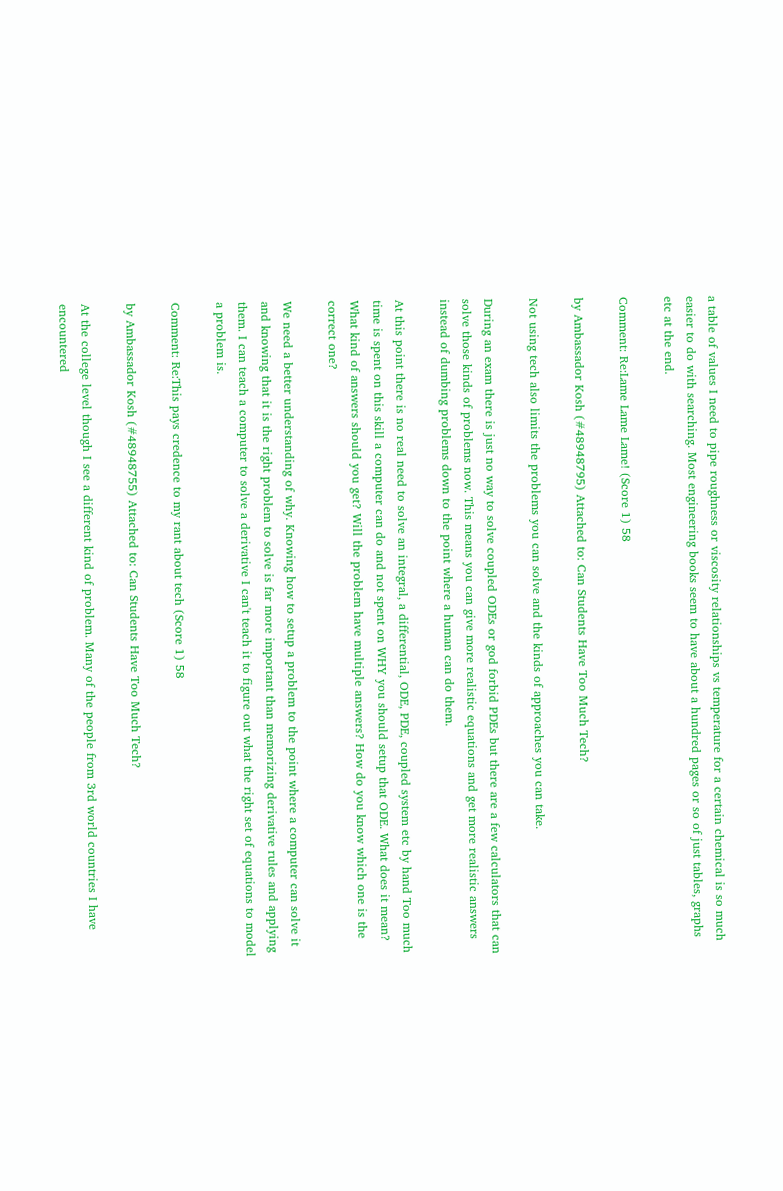a table of values I need to pipe roughness or viscosity relationships vs temperature for a certain chemical is so much easier to do with searching. Most engineering books seem to have about a hundred pages or so of just tables, graphs etc at the end.

Comment: Re:Lame Lame Lame! (Score 1) 58

by Ambassador Kosh (#48948795) Attached to: Can Students Have Too Much Tech?

Not using tech also limits the problems you can solve and the kinds of approaches you can take.

During an exam there is just no way to solve coupled ODEs or god forbid PDEs but there are a few calculators that can solve those kinds of problems now. This means you can give more realistic equations and get more realistic answers instead of dumbing problems down to the point where a human can do them.

At this point there is no real need to solve an integral, a differential, ODE, PDE, coupled system etc by hand Too much time is spent on this skill a computer can do and not spent on WHY you should setup that ODE. What does it mean? What kind of answers should you get? Will the problem have multiple answers? How do you know which one is the correct one?

We need a better understanding of why. Knowing how to setup a problem to the point where a computer can solve it and knowing that it is the right problem to solve is far more important than memorizing derivative rules and applying them. I can teach a computer to solve a derivative I can't teach it to figure out what the right set of equations to model a problem is.

Comment: Re:This pays credence to my rant about tech (Score 1) 58

by Ambassador Kosh (#48948755) Attached to: Can Students Have Too Much Tech?

At the college level though I see a different kind of problem. Many of the people from 3rd world countries I have encountered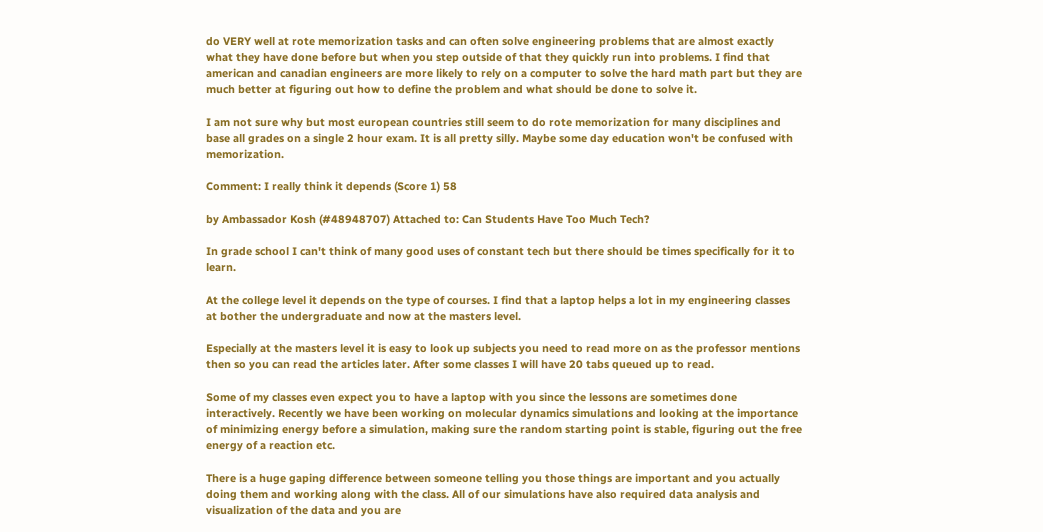do VERY well at rote memorization tasks and can often solve engineering problems that are almost exactly what they have done before but when you step outside of that they quickly run into problems. I find that american and canadian engineers are more likely to rely on a computer to solve the hard math part but they are much better at figuring out how to define the problem and what should be done to solve it.

I am not sure why but most european countries still seem to do rote memorization for many disciplines and base all grades on a single 2 hour exam. It is all pretty silly. Maybe some day education won't be confused with memorization.

Comment: I really think it depends (Score 1) 58

by Ambassador Kosh (#48948707) Attached to: Can Students Have Too Much Tech?

In grade school I can't think of many good uses of constant tech but there should be times specifically for it to learn.

At the college level it depends on the type of courses. I find that a laptop helps a lot in my engineering classes at bother the undergraduate and now at the masters level.

Especially at the masters level it is easy to look up subjects you need to read more on as the professor mentions then so you can read the articles later. After some classes I will have 20 tabs queued up to read.

Some of my classes even expect you to have a laptop with you since the lessons are sometimes done interactively. Recently we have been working on molecular dynamics simulations and looking at the importance of minimizing energy before a simulation, making sure the random starting point is stable, figuring out the free energy of a reaction etc.

There is a huge gaping difference between someone telling you those things are important and you actually doing them and working along with the class. All of our simulations have also required data analysis and visualization of the data and you are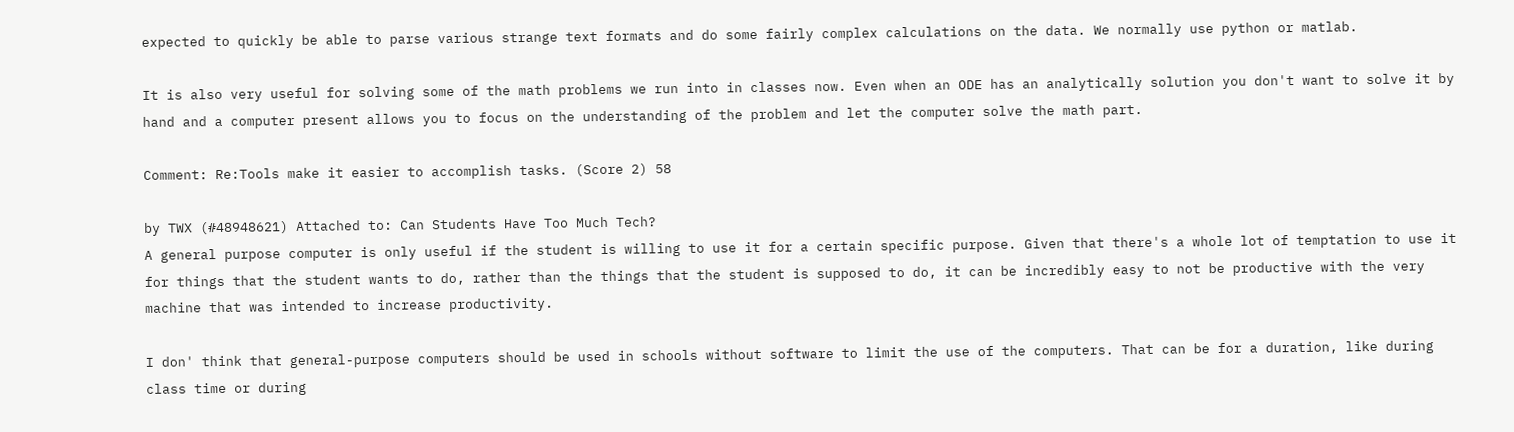expected to quickly be able to parse various strange text formats and do some fairly complex calculations on the data. We normally use python or matlab.

It is also very useful for solving some of the math problems we run into in classes now. Even when an ODE has an analytically solution you don't want to solve it by hand and a computer present allows you to focus on the understanding of the problem and let the computer solve the math part.

Comment: Re:Tools make it easier to accomplish tasks. (Score 2) 58

by TWX (#48948621) Attached to: Can Students Have Too Much Tech?
A general purpose computer is only useful if the student is willing to use it for a certain specific purpose. Given that there's a whole lot of temptation to use it for things that the student wants to do, rather than the things that the student is supposed to do, it can be incredibly easy to not be productive with the very machine that was intended to increase productivity.

I don' think that general-purpose computers should be used in schools without software to limit the use of the computers. That can be for a duration, like during class time or during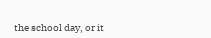the school day, or it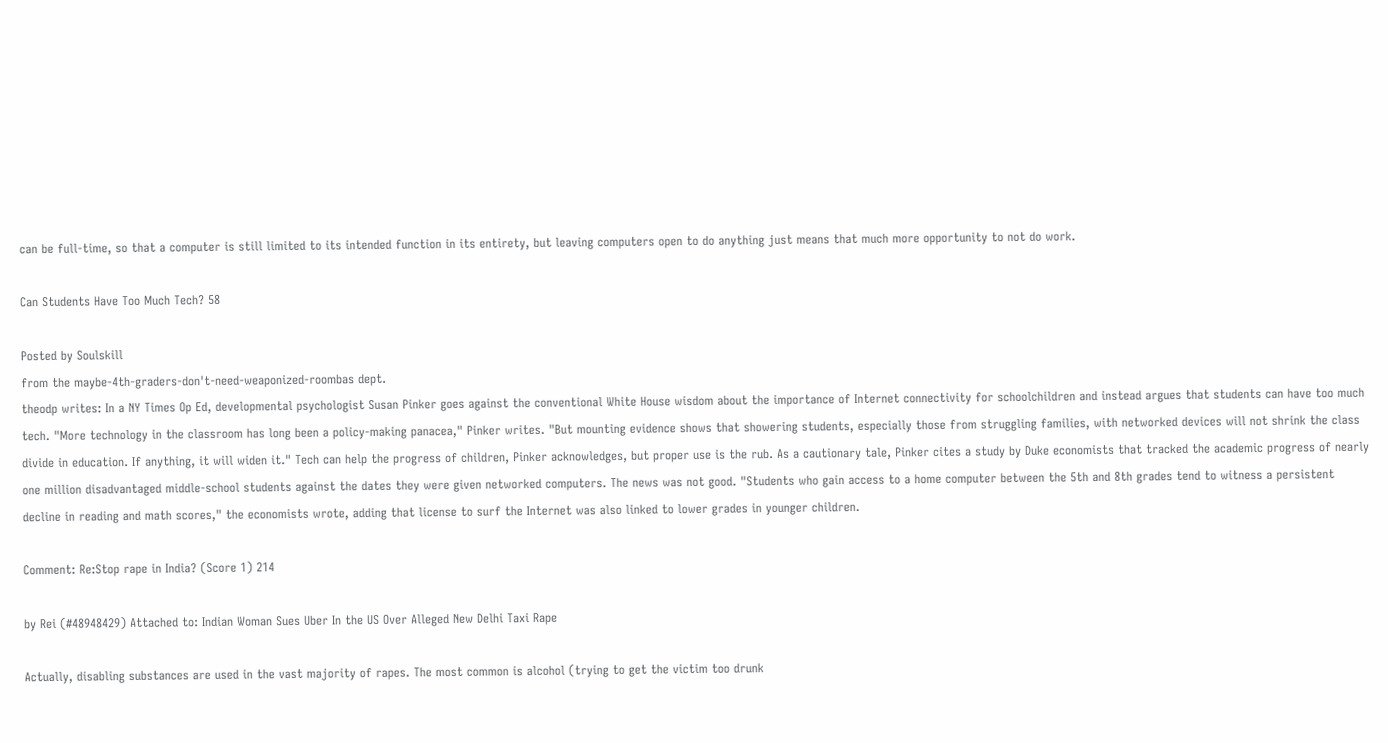can be full-time, so that a computer is still limited to its intended function in its entirety, but leaving computers open to do anything just means that much more opportunity to not do work.

Can Students Have Too Much Tech? 58

Posted by Soulskill
from the maybe-4th-graders-don't-need-weaponized-roombas dept.
theodp writes: In a NY Times Op Ed, developmental psychologist Susan Pinker goes against the conventional White House wisdom about the importance of Internet connectivity for schoolchildren and instead argues that students can have too much tech. "More technology in the classroom has long been a policy-making panacea," Pinker writes. "But mounting evidence shows that showering students, especially those from struggling families, with networked devices will not shrink the class divide in education. If anything, it will widen it." Tech can help the progress of children, Pinker acknowledges, but proper use is the rub. As a cautionary tale, Pinker cites a study by Duke economists that tracked the academic progress of nearly one million disadvantaged middle-school students against the dates they were given networked computers. The news was not good. "Students who gain access to a home computer between the 5th and 8th grades tend to witness a persistent decline in reading and math scores," the economists wrote, adding that license to surf the Internet was also linked to lower grades in younger children.

Comment: Re:Stop rape in India? (Score 1) 214

by Rei (#48948429) Attached to: Indian Woman Sues Uber In the US Over Alleged New Delhi Taxi Rape

Actually, disabling substances are used in the vast majority of rapes. The most common is alcohol (trying to get the victim too drunk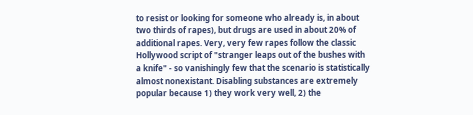to resist or looking for someone who already is, in about two thirds of rapes), but drugs are used in about 20% of additional rapes. Very, very few rapes follow the classic Hollywood script of "stranger leaps out of the bushes with a knife" - so vanishingly few that the scenario is statistically almost nonexistant. Disabling substances are extremely popular because 1) they work very well, 2) the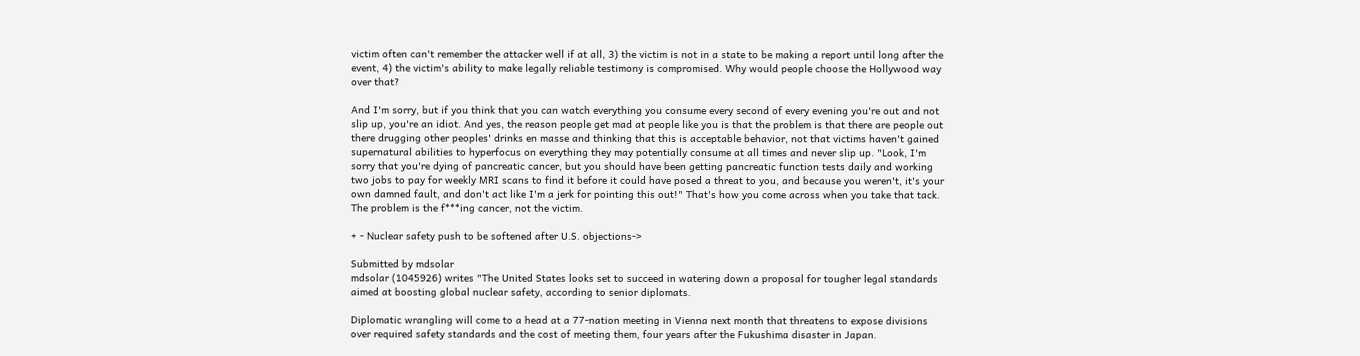victim often can't remember the attacker well if at all, 3) the victim is not in a state to be making a report until long after the event, 4) the victim's ability to make legally reliable testimony is compromised. Why would people choose the Hollywood way over that?

And I'm sorry, but if you think that you can watch everything you consume every second of every evening you're out and not slip up, you're an idiot. And yes, the reason people get mad at people like you is that the problem is that there are people out there drugging other peoples' drinks en masse and thinking that this is acceptable behavior, not that victims haven't gained supernatural abilities to hyperfocus on everything they may potentially consume at all times and never slip up. "Look, I'm sorry that you're dying of pancreatic cancer, but you should have been getting pancreatic function tests daily and working two jobs to pay for weekly MRI scans to find it before it could have posed a threat to you, and because you weren't, it's your own damned fault, and don't act like I'm a jerk for pointing this out!" That's how you come across when you take that tack. The problem is the f***ing cancer, not the victim.

+ - Nuclear safety push to be softened after U.S. objections->

Submitted by mdsolar
mdsolar (1045926) writes "The United States looks set to succeed in watering down a proposal for tougher legal standards aimed at boosting global nuclear safety, according to senior diplomats.

Diplomatic wrangling will come to a head at a 77-nation meeting in Vienna next month that threatens to expose divisions over required safety standards and the cost of meeting them, four years after the Fukushima disaster in Japan.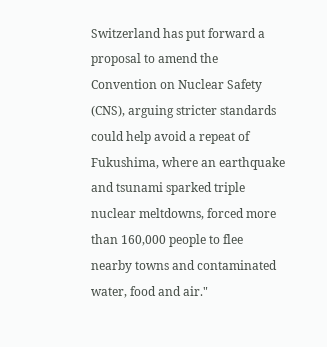Switzerland has put forward a proposal to amend the Convention on Nuclear Safety (CNS), arguing stricter standards could help avoid a repeat of Fukushima, where an earthquake and tsunami sparked triple nuclear meltdowns, forced more than 160,000 people to flee nearby towns and contaminated water, food and air."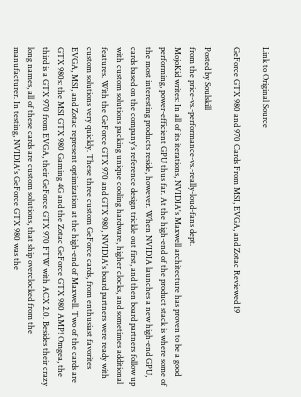Link to Original Source

GeForce GTX 980 and 970 Cards From MSI, EVGA, and Zotac Reviewed 19

Posted by Soulskill
from the price-vs.-performance-vs.-really-loud-fans dept.
MojoKid writes: In all of its iterations, NVIDIA's Maxwell architecture has proven to be a good performing, power-efficient GPU thus far. At the high-end of the product stack is where some of the most interesting products reside, however. When NVIDIA launches a new high-end GPU, cards based on the company's reference design trickle out first, and then board partners follow up with custom solutions packing unique cooling hardware, higher clocks, and sometimes additional features. With the GeForce GTX 970 and GTX 980, NVIDIA's board partners were ready with custom solutions very quickly. These three custom GeForce cards, from enthusiast favorites EVGA, MSI, and Zotac represent optimization at the high-end of Maxwell. Two of the cards are GTX 980s: the MSI GTX 980 Gaming 4G and the Zotac GeForce GTX 980 AMP! Omgea, the third is a GTX 970 from EVGA, their GeForce GTX 970 FTW with ACX 2.0. Besides their crazy long names, all of these cards are custom solutions, that ship overclocked from the manufacturer. In testing, NVIDIA's GeForce GTX 980 was the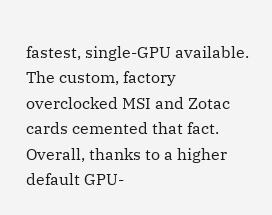fastest, single-GPU available. The custom, factory overclocked MSI and Zotac cards cemented that fact. Overall, thanks to a higher default GPU-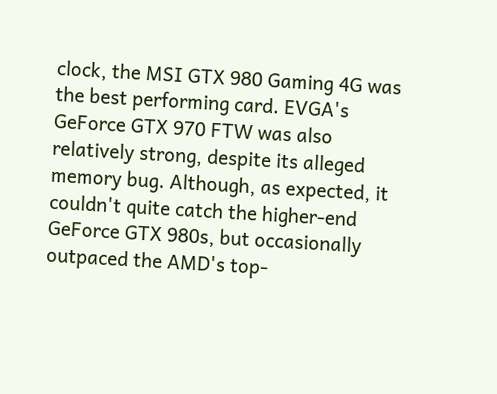clock, the MSI GTX 980 Gaming 4G was the best performing card. EVGA's GeForce GTX 970 FTW was also relatively strong, despite its alleged memory bug. Although, as expected, it couldn't quite catch the higher-end GeForce GTX 980s, but occasionally outpaced the AMD's top-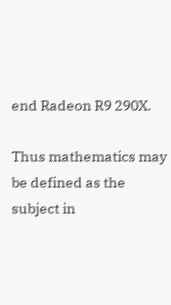end Radeon R9 290X.

Thus mathematics may be defined as the subject in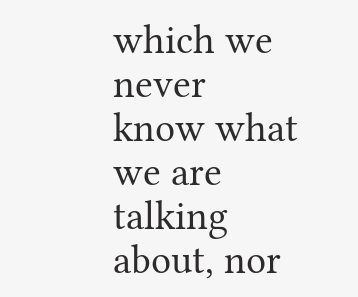which we never know what we are talking about, nor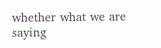whether what we are saying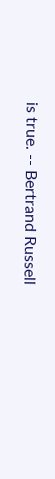is true. -- Bertrand Russell